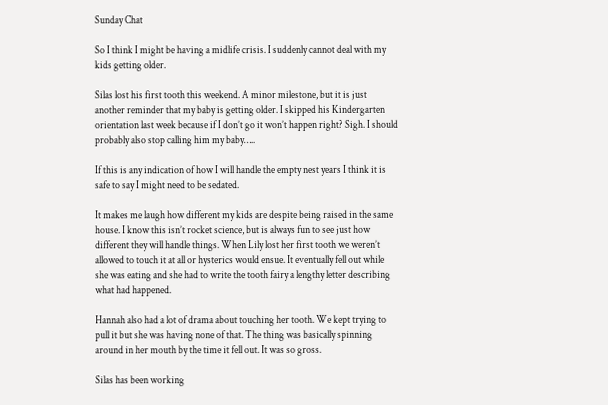Sunday Chat

So I think I might be having a midlife crisis. I suddenly cannot deal with my kids getting older.

Silas lost his first tooth this weekend. A minor milestone, but it is just another reminder that my baby is getting older. I skipped his Kindergarten orientation last week because if I don’t go it won’t happen right? Sigh. I should probably also stop calling him my baby…..

If this is any indication of how I will handle the empty nest years I think it is safe to say I might need to be sedated.

It makes me laugh how different my kids are despite being raised in the same house. I know this isn’t rocket science, but is always fun to see just how different they will handle things. When Lily lost her first tooth we weren’t allowed to touch it at all or hysterics would ensue. It eventually fell out while she was eating and she had to write the tooth fairy a lengthy letter describing what had happened.

Hannah also had a lot of drama about touching her tooth. We kept trying to pull it but she was having none of that. The thing was basically spinning around in her mouth by the time it fell out. It was so gross.

Silas has been working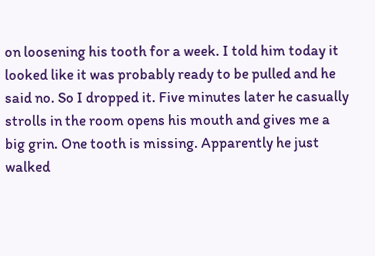on loosening his tooth for a week. I told him today it looked like it was probably ready to be pulled and he said no. So I dropped it. Five minutes later he casually strolls in the room opens his mouth and gives me a big grin. One tooth is missing. Apparently he just walked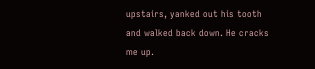upstairs, yanked out his tooth and walked back down. He cracks me up.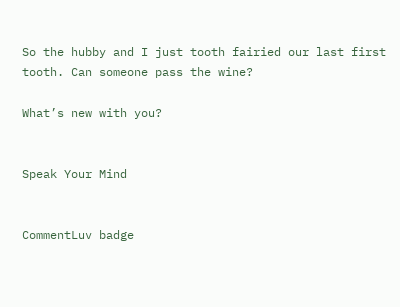So the hubby and I just tooth fairied our last first tooth. Can someone pass the wine?

What’s new with you?


Speak Your Mind


CommentLuv badge